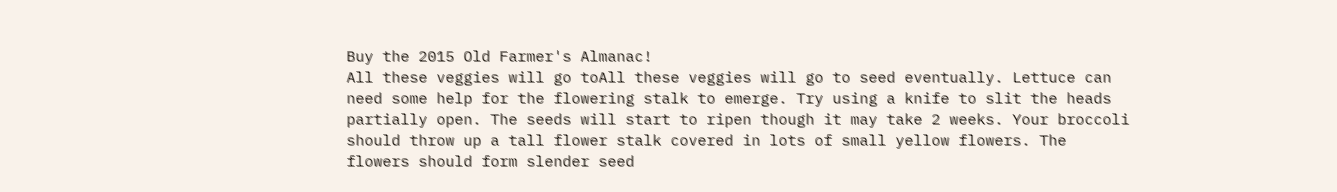Buy the 2015 Old Farmer's Almanac!
All these veggies will go toAll these veggies will go to seed eventually. Lettuce can need some help for the flowering stalk to emerge. Try using a knife to slit the heads partially open. The seeds will start to ripen though it may take 2 weeks. Your broccoli should throw up a tall flower stalk covered in lots of small yellow flowers. The flowers should form slender seed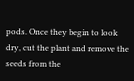pods. Once they begin to look dry, cut the plant and remove the seeds from the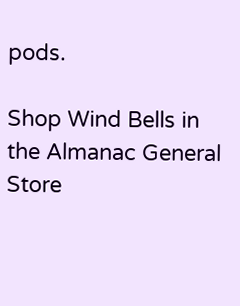pods.

Shop Wind Bells in the Almanac General Store